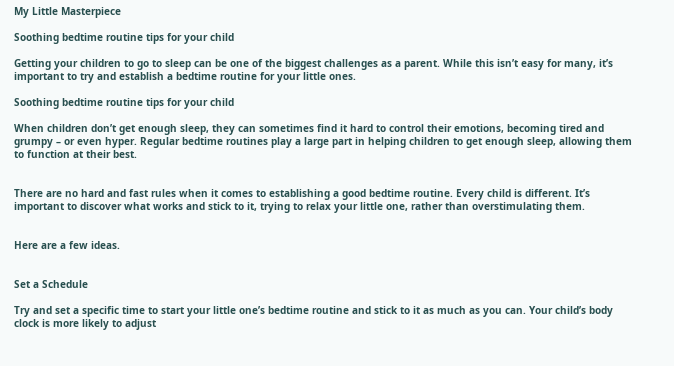My Little Masterpiece

Soothing bedtime routine tips for your child

Getting your children to go to sleep can be one of the biggest challenges as a parent. While this isn’t easy for many, it’s important to try and establish a bedtime routine for your little ones.

Soothing bedtime routine tips for your child

When children don’t get enough sleep, they can sometimes find it hard to control their emotions, becoming tired and grumpy – or even hyper. Regular bedtime routines play a large part in helping children to get enough sleep, allowing them to function at their best.


There are no hard and fast rules when it comes to establishing a good bedtime routine. Every child is different. It’s important to discover what works and stick to it, trying to relax your little one, rather than overstimulating them.


Here are a few ideas.


Set a Schedule

Try and set a specific time to start your little one’s bedtime routine and stick to it as much as you can. Your child’s body clock is more likely to adjust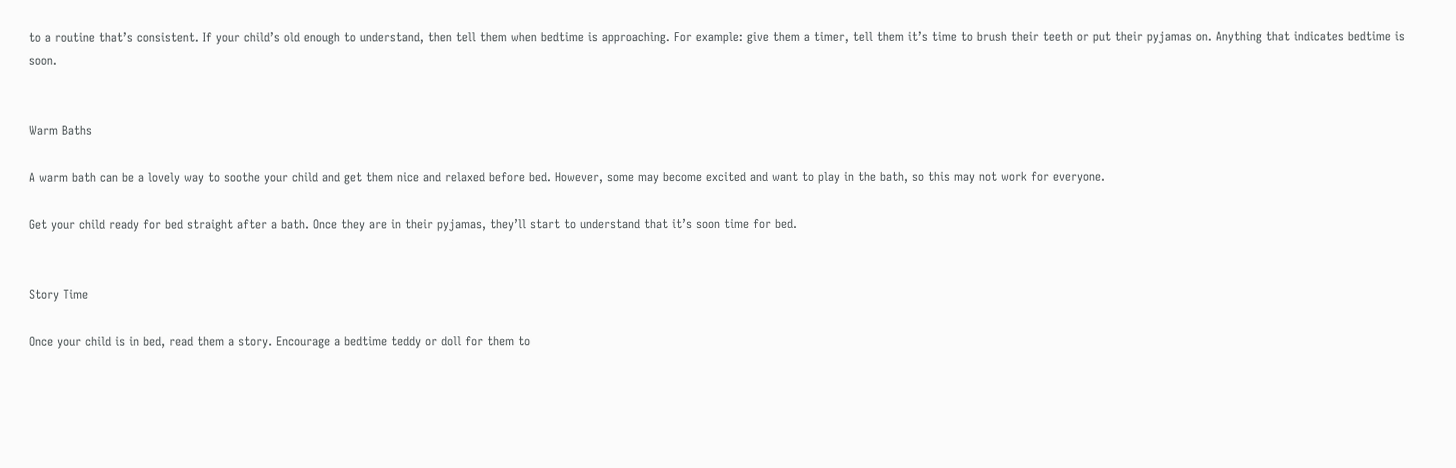to a routine that’s consistent. If your child’s old enough to understand, then tell them when bedtime is approaching. For example: give them a timer, tell them it’s time to brush their teeth or put their pyjamas on. Anything that indicates bedtime is soon.


Warm Baths

A warm bath can be a lovely way to soothe your child and get them nice and relaxed before bed. However, some may become excited and want to play in the bath, so this may not work for everyone.

Get your child ready for bed straight after a bath. Once they are in their pyjamas, they’ll start to understand that it’s soon time for bed.


Story Time

Once your child is in bed, read them a story. Encourage a bedtime teddy or doll for them to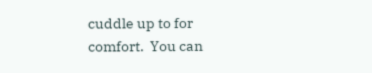cuddle up to for comfort.  You can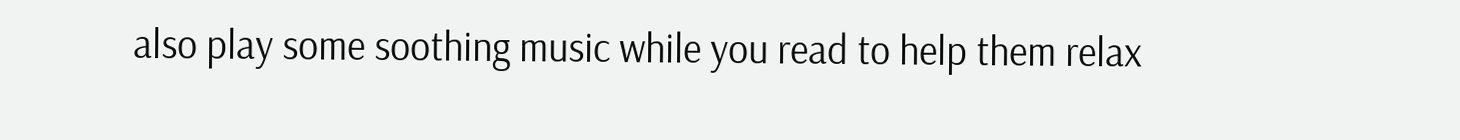also play some soothing music while you read to help them relax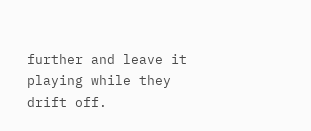further and leave it playing while they drift off.